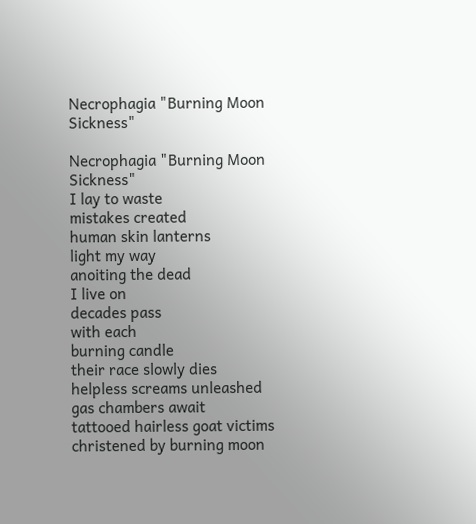Necrophagia "Burning Moon Sickness"

Necrophagia "Burning Moon Sickness"
I lay to waste
mistakes created
human skin lanterns
light my way
anoiting the dead
I live on
decades pass
with each
burning candle
their race slowly dies
helpless screams unleashed
gas chambers await
tattooed hairless goat victims
christened by burning moon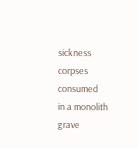sickness
corpses consumed
in a monolith grave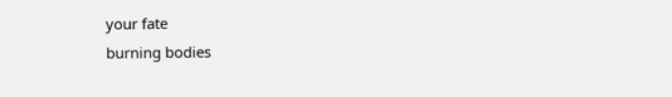your fate
burning bodies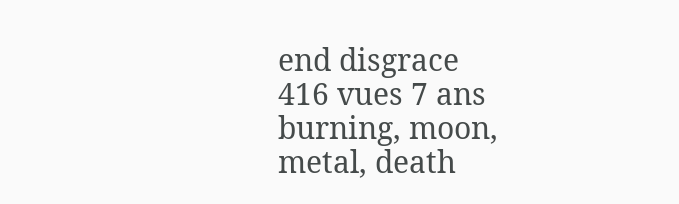end disgrace
416 vues 7 ans
burning, moon, metal, death